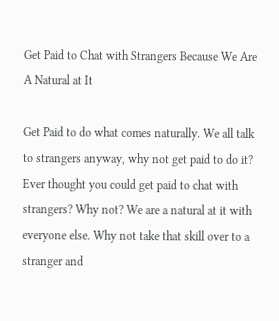Get Paid to Chat with Strangers Because We Are A Natural at It

Get Paid to do what comes naturally. We all talk to strangers anyway, why not get paid to do it? Ever thought you could get paid to chat with strangers? Why not? We are a natural at it with everyone else. Why not take that skill over to a stranger and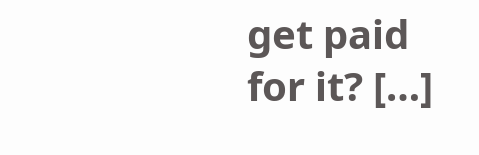get paid for it? […]